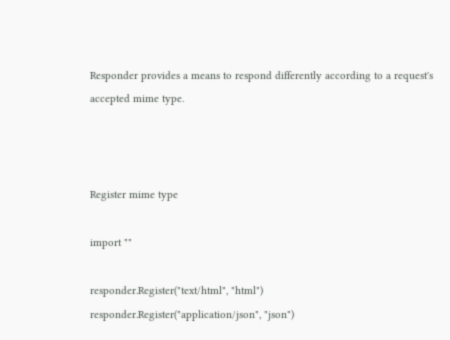Responder provides a means to respond differently according to a request's accepted mime type.



Register mime type

import ""

responder.Register("text/html", "html")
responder.Register("application/json", "json")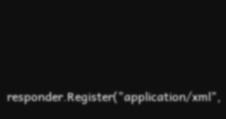responder.Register("application/xml",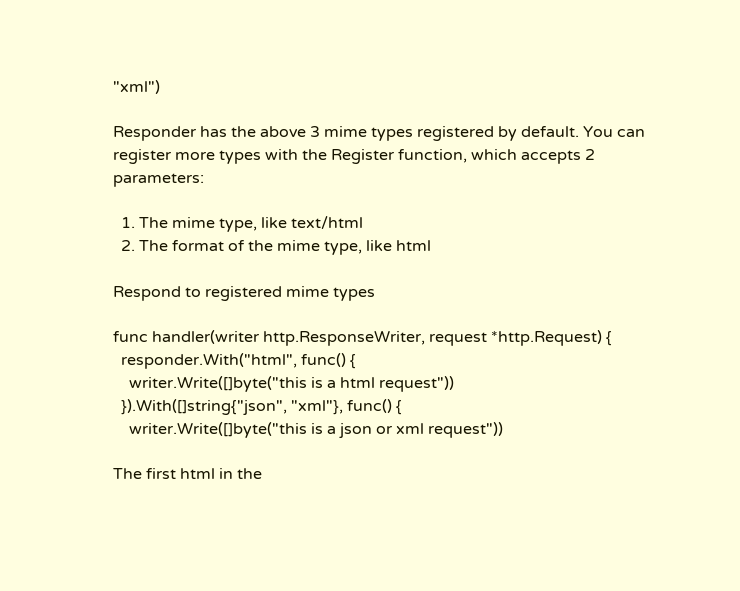"xml")

Responder has the above 3 mime types registered by default. You can register more types with the Register function, which accepts 2 parameters:

  1. The mime type, like text/html
  2. The format of the mime type, like html

Respond to registered mime types

func handler(writer http.ResponseWriter, request *http.Request) {
  responder.With("html", func() {
    writer.Write([]byte("this is a html request"))
  }).With([]string{"json", "xml"}, func() {
    writer.Write([]byte("this is a json or xml request"))

The first html in the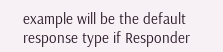example will be the default response type if Responder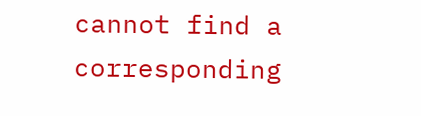cannot find a corresponding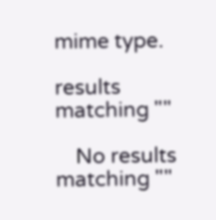mime type.

results matching ""

    No results matching ""